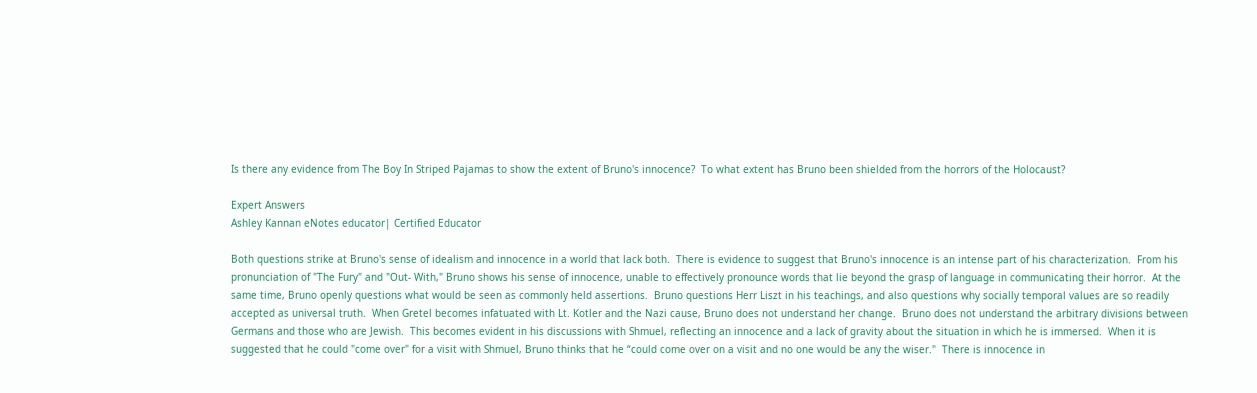Is there any evidence from The Boy In Striped Pajamas to show the extent of Bruno's innocence?  To what extent has Bruno been shielded from the horrors of the Holocaust?

Expert Answers
Ashley Kannan eNotes educator| Certified Educator

Both questions strike at Bruno's sense of idealism and innocence in a world that lack both.  There is evidence to suggest that Bruno's innocence is an intense part of his characterization.  From his pronunciation of "The Fury" and "Out- With," Bruno shows his sense of innocence, unable to effectively pronounce words that lie beyond the grasp of language in communicating their horror.  At the same time, Bruno openly questions what would be seen as commonly held assertions.  Bruno questions Herr Liszt in his teachings, and also questions why socially temporal values are so readily accepted as universal truth.  When Gretel becomes infatuated with Lt. Kotler and the Nazi cause, Bruno does not understand her change.  Bruno does not understand the arbitrary divisions between Germans and those who are Jewish.  This becomes evident in his discussions with Shmuel, reflecting an innocence and a lack of gravity about the situation in which he is immersed.  When it is suggested that he could "come over" for a visit with Shmuel, Bruno thinks that he “could come over on a visit and no one would be any the wiser."  There is innocence in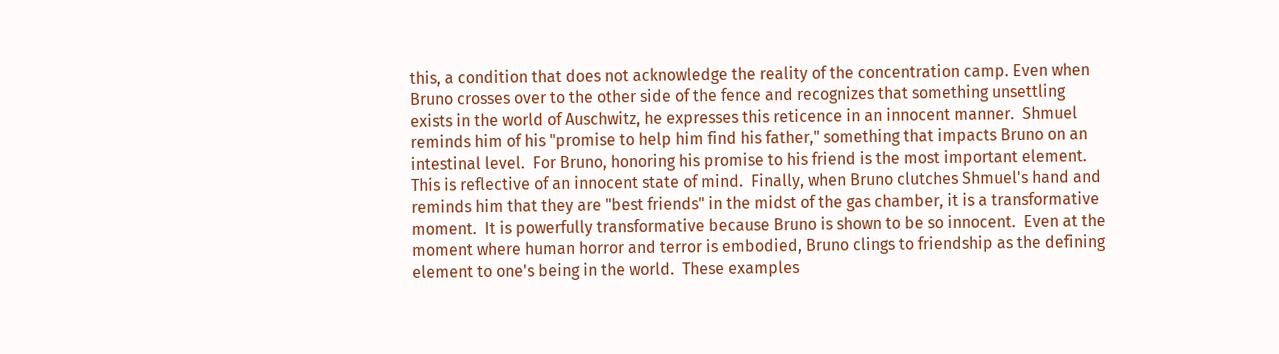this, a condition that does not acknowledge the reality of the concentration camp. Even when Bruno crosses over to the other side of the fence and recognizes that something unsettling exists in the world of Auschwitz, he expresses this reticence in an innocent manner.  Shmuel reminds him of his "promise to help him find his father," something that impacts Bruno on an intestinal level.  For Bruno, honoring his promise to his friend is the most important element.  This is reflective of an innocent state of mind.  Finally, when Bruno clutches Shmuel's hand and reminds him that they are "best friends" in the midst of the gas chamber, it is a transformative moment.  It is powerfully transformative because Bruno is shown to be so innocent.  Even at the moment where human horror and terror is embodied, Bruno clings to friendship as the defining element to one's being in the world.  These examples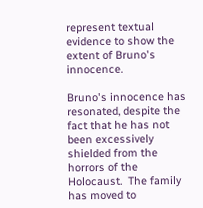represent textual evidence to show the extent of Bruno's innocence.

Bruno's innocence has resonated, despite the fact that he has not been excessively shielded from the horrors of the Holocaust.  The family has moved to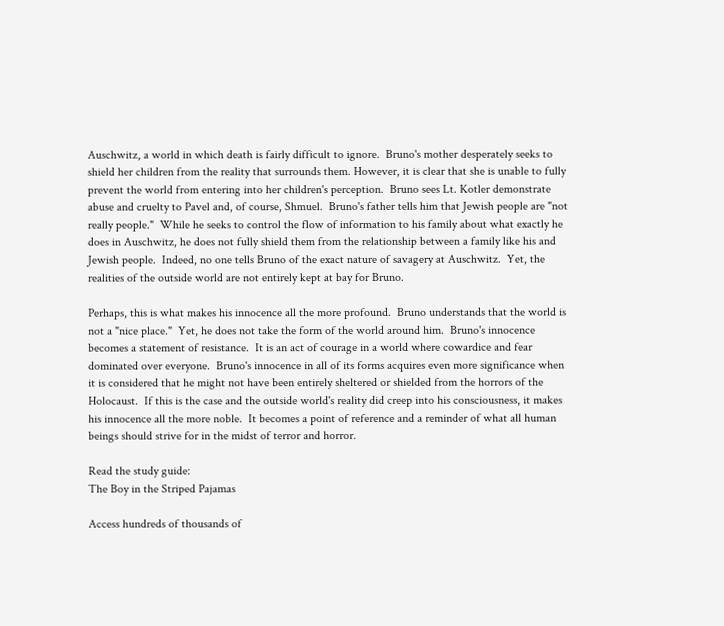Auschwitz, a world in which death is fairly difficult to ignore.  Bruno's mother desperately seeks to shield her children from the reality that surrounds them. However, it is clear that she is unable to fully prevent the world from entering into her children's perception.  Bruno sees Lt. Kotler demonstrate abuse and cruelty to Pavel and, of course, Shmuel.  Bruno's father tells him that Jewish people are "not really people."  While he seeks to control the flow of information to his family about what exactly he does in Auschwitz, he does not fully shield them from the relationship between a family like his and Jewish people.  Indeed, no one tells Bruno of the exact nature of savagery at Auschwitz.  Yet, the realities of the outside world are not entirely kept at bay for Bruno.

Perhaps, this is what makes his innocence all the more profound.  Bruno understands that the world is not a "nice place."  Yet, he does not take the form of the world around him.  Bruno's innocence becomes a statement of resistance.  It is an act of courage in a world where cowardice and fear dominated over everyone.  Bruno's innocence in all of its forms acquires even more significance when it is considered that he might not have been entirely sheltered or shielded from the horrors of the Holocaust.  If this is the case and the outside world's reality did creep into his consciousness, it makes his innocence all the more noble.  It becomes a point of reference and a reminder of what all human beings should strive for in the midst of terror and horror.

Read the study guide:
The Boy in the Striped Pajamas

Access hundreds of thousands of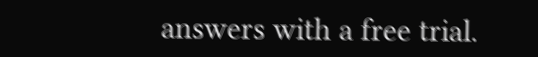answers with a free trial.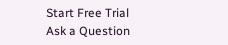Start Free Trial
Ask a Question